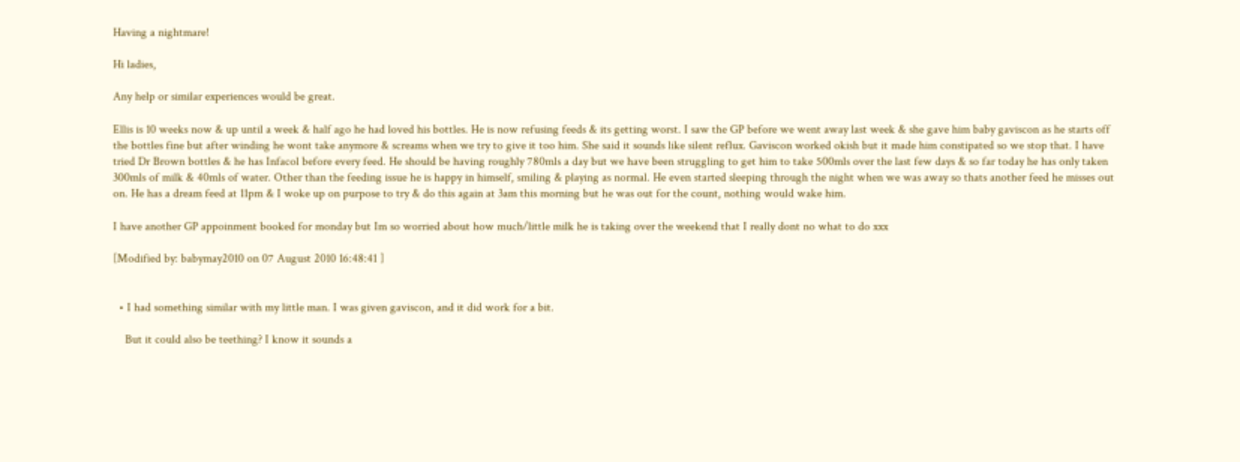Having a nightmare!

Hi ladies,

Any help or similar experiences would be great.

Ellis is 10 weeks now & up until a week & half ago he had loved his bottles. He is now refusing feeds & its getting worst. I saw the GP before we went away last week & she gave him baby gaviscon as he starts off the bottles fine but after winding he wont take anymore & screams when we try to give it too him. She said it sounds like silent reflux. Gaviscon worked okish but it made him constipated so we stop that. I have tried Dr Brown bottles & he has Infacol before every feed. He should be having roughly 780mls a day but we have been struggling to get him to take 500mls over the last few days & so far today he has only taken 300mls of milk & 40mls of water. Other than the feeding issue he is happy in himself, smiling & playing as normal. He even started sleeping through the night when we was away so thats another feed he misses out on. He has a dream feed at 11pm & I woke up on purpose to try & do this again at 3am this morning but he was out for the count, nothing would wake him.

I have another GP appoinment booked for monday but Im so worried about how much/little milk he is taking over the weekend that I really dont no what to do xxx

[Modified by: babymay2010 on 07 August 2010 16:48:41 ]


  • I had something similar with my little man. I was given gaviscon, and it did work for a bit.

    But it could also be teething? I know it sounds a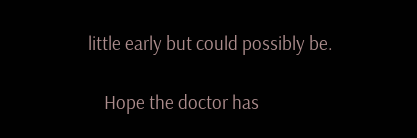little early but could possibly be.

    Hope the doctor has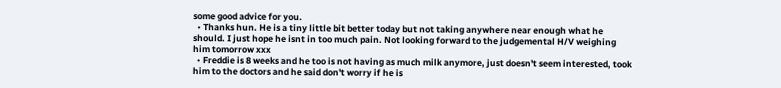some good advice for you.
  • Thanks hun. He is a tiny little bit better today but not taking anywhere near enough what he should. I just hope he isnt in too much pain. Not looking forward to the judgemental H/V weighing him tomorrow xxx
  • Freddie is 8 weeks and he too is not having as much milk anymore, just doesn't seem interested, took him to the doctors and he said don't worry if he is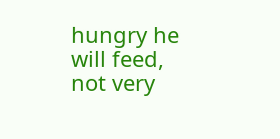hungry he will feed, not very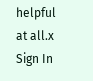helpful at all.x
Sign In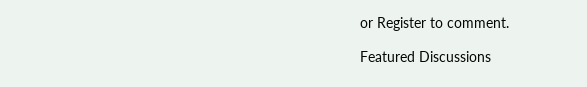or Register to comment.

Featured Discussions